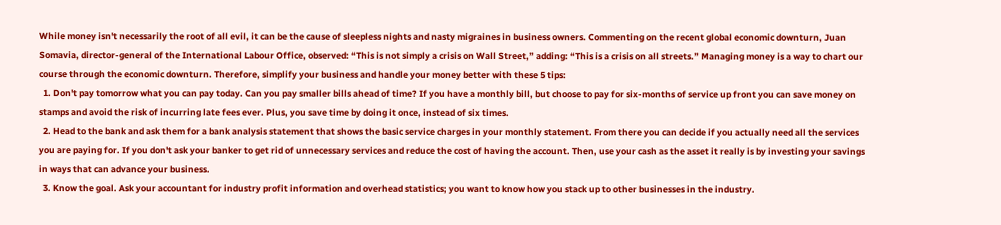While money isn't necessarily the root of all evil, it can be the cause of sleepless nights and nasty migraines in business owners. Commenting on the recent global economic downturn, Juan Somavia, director-general of the International Labour Office, observed: “This is not simply a crisis on Wall Street,” adding: “This is a crisis on all streets.” Managing money is a way to chart our course through the economic downturn. Therefore, simplify your business and handle your money better with these 5 tips:
  1. Don't pay tomorrow what you can pay today. Can you pay smaller bills ahead of time? If you have a monthly bill, but choose to pay for six-months of service up front you can save money on stamps and avoid the risk of incurring late fees ever. Plus, you save time by doing it once, instead of six times.
  2. Head to the bank and ask them for a bank analysis statement that shows the basic service charges in your monthly statement. From there you can decide if you actually need all the services you are paying for. If you don't ask your banker to get rid of unnecessary services and reduce the cost of having the account. Then, use your cash as the asset it really is by investing your savings in ways that can advance your business.
  3. Know the goal. Ask your accountant for industry profit information and overhead statistics; you want to know how you stack up to other businesses in the industry.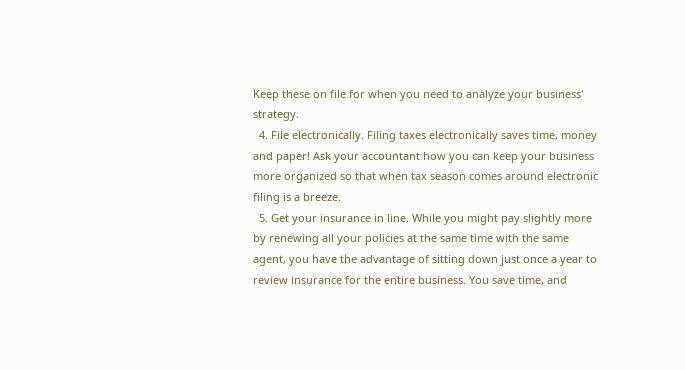Keep these on file for when you need to analyze your business' strategy.
  4. File electronically. Filing taxes electronically saves time, money and paper! Ask your accountant how you can keep your business more organized so that when tax season comes around electronic filing is a breeze.
  5. Get your insurance in line. While you might pay slightly more by renewing all your policies at the same time with the same agent, you have the advantage of sitting down just once a year to review insurance for the entire business. You save time, and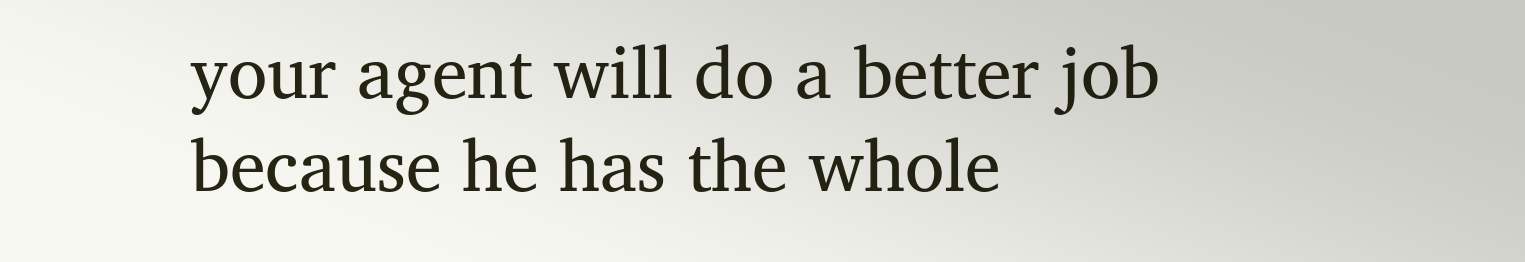your agent will do a better job because he has the whole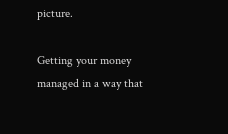picture.

Getting your money managed in a way that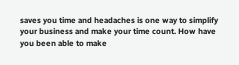saves you time and headaches is one way to simplify your business and make your time count. How have you been able to make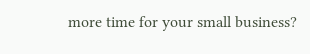more time for your small business?